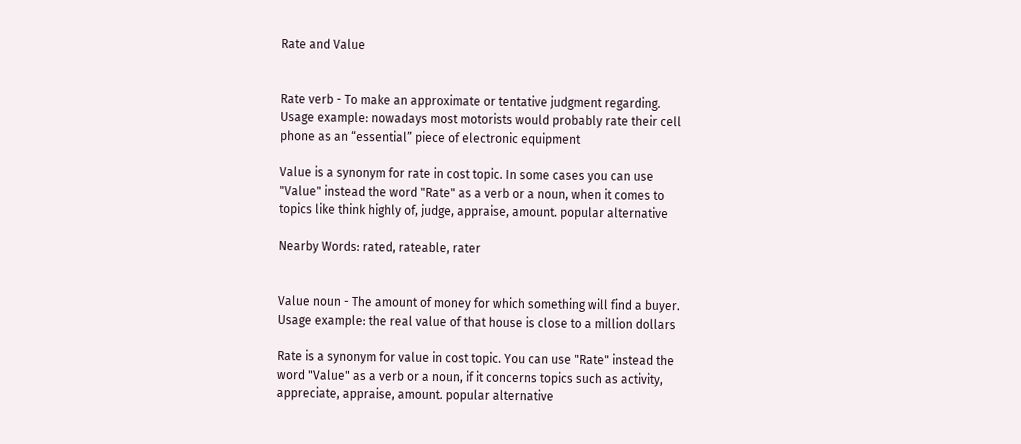Rate and Value


Rate verb - To make an approximate or tentative judgment regarding.
Usage example: nowadays most motorists would probably rate their cell phone as an “essential” piece of electronic equipment

Value is a synonym for rate in cost topic. In some cases you can use "Value" instead the word "Rate" as a verb or a noun, when it comes to topics like think highly of, judge, appraise, amount. popular alternative

Nearby Words: rated, rateable, rater


Value noun - The amount of money for which something will find a buyer.
Usage example: the real value of that house is close to a million dollars

Rate is a synonym for value in cost topic. You can use "Rate" instead the word "Value" as a verb or a noun, if it concerns topics such as activity, appreciate, appraise, amount. popular alternative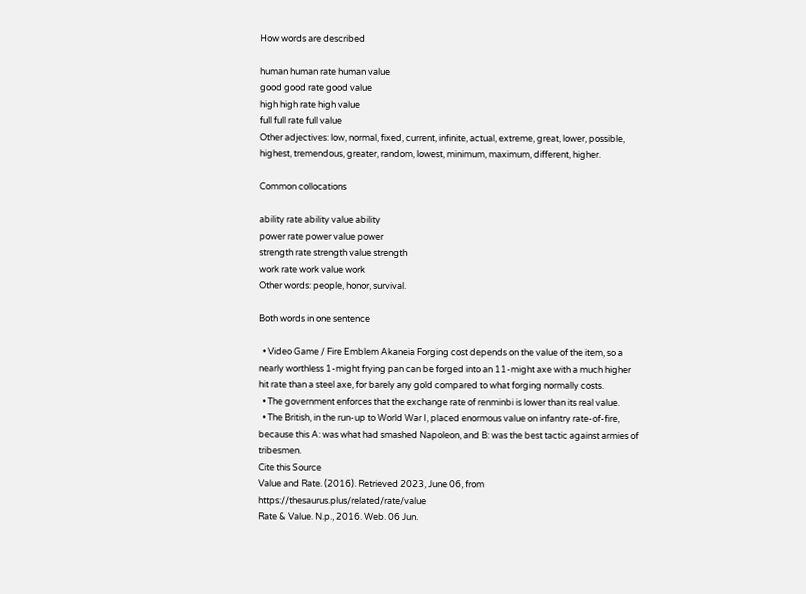How words are described

human human rate human value
good good rate good value
high high rate high value
full full rate full value
Other adjectives: low, normal, fixed, current, infinite, actual, extreme, great, lower, possible, highest, tremendous, greater, random, lowest, minimum, maximum, different, higher.

Common collocations

ability rate ability value ability
power rate power value power
strength rate strength value strength
work rate work value work
Other words: people, honor, survival.

Both words in one sentence

  • Video Game / Fire Emblem Akaneia Forging cost depends on the value of the item, so a nearly worthless 1-might frying pan can be forged into an 11-might axe with a much higher hit rate than a steel axe, for barely any gold compared to what forging normally costs.
  • The government enforces that the exchange rate of renminbi is lower than its real value.
  • The British, in the run-up to World War I, placed enormous value on infantry rate-of-fire, because this A: was what had smashed Napoleon, and B: was the best tactic against armies of tribesmen.
Cite this Source
Value and Rate. (2016). Retrieved 2023, June 06, from https://thesaurus.plus/related/rate/value
Rate & Value. N.p., 2016. Web. 06 Jun.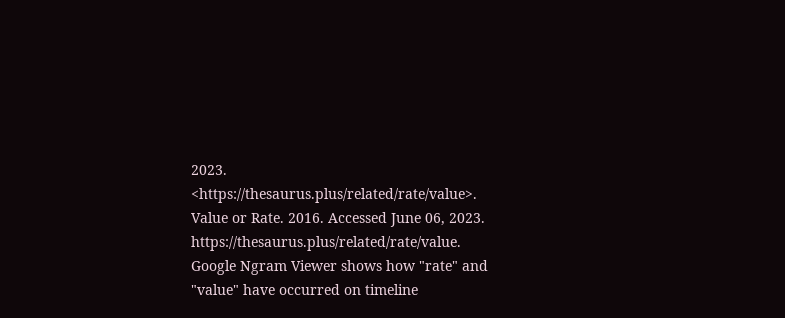2023. <https://thesaurus.plus/related/rate/value>.
Value or Rate. 2016. Accessed June 06, 2023. https://thesaurus.plus/related/rate/value.
Google Ngram Viewer shows how "rate" and "value" have occurred on timeline